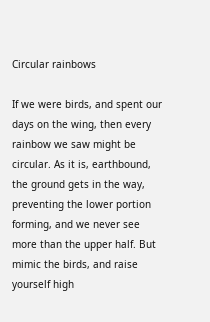Circular rainbows

If we were birds, and spent our days on the wing, then every rainbow we saw might be circular. As it is, earthbound, the ground gets in the way, preventing the lower portion forming, and we never see more than the upper half. But mimic the birds, and raise yourself high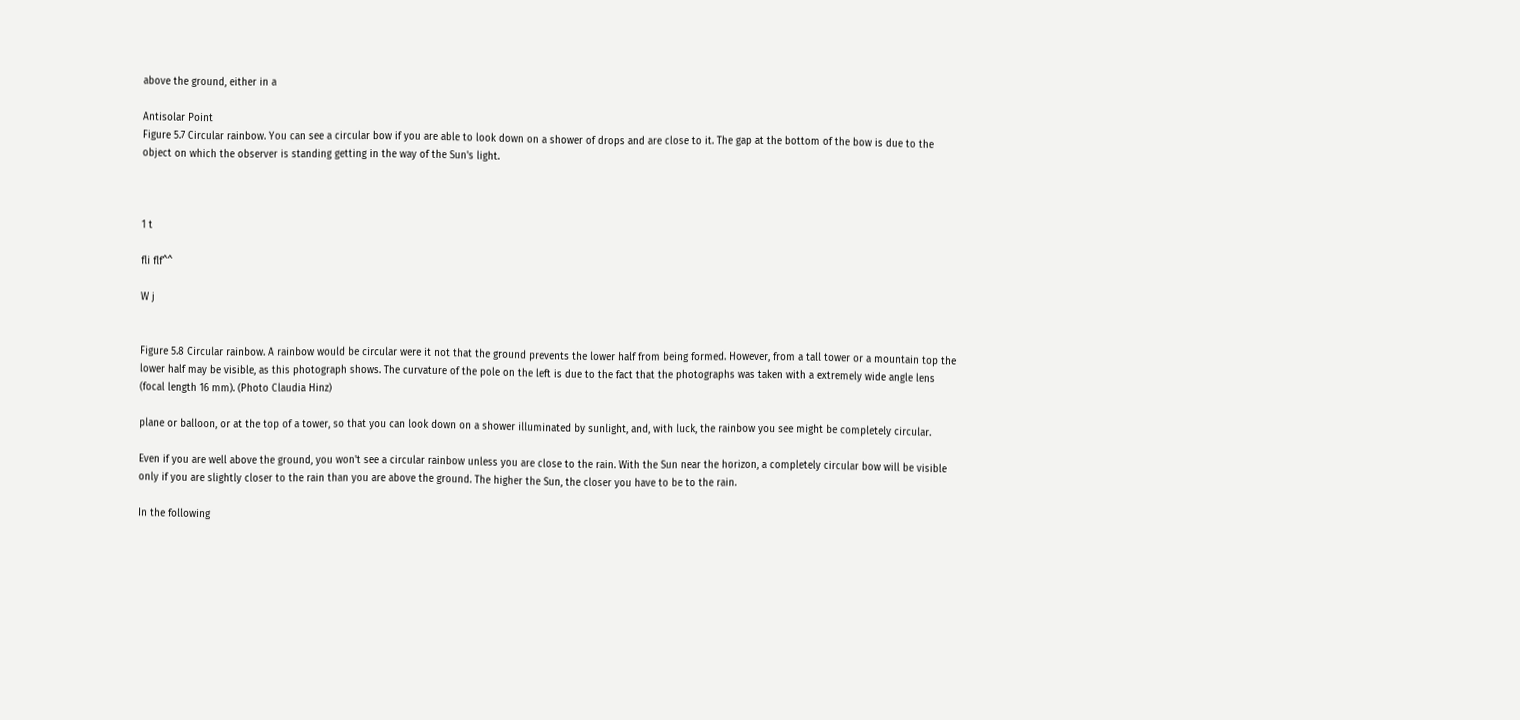above the ground, either in a

Antisolar Point
Figure 5.7 Circular rainbow. You can see a circular bow if you are able to look down on a shower of drops and are close to it. The gap at the bottom of the bow is due to the object on which the observer is standing getting in the way of the Sun's light.



1 t

fli flf^^

W j


Figure 5.8 Circular rainbow. A rainbow would be circular were it not that the ground prevents the lower half from being formed. However, from a tall tower or a mountain top the lower half may be visible, as this photograph shows. The curvature of the pole on the left is due to the fact that the photographs was taken with a extremely wide angle lens (focal length 16 mm). (Photo Claudia Hinz)

plane or balloon, or at the top of a tower, so that you can look down on a shower illuminated by sunlight, and, with luck, the rainbow you see might be completely circular.

Even if you are well above the ground, you won't see a circular rainbow unless you are close to the rain. With the Sun near the horizon, a completely circular bow will be visible only if you are slightly closer to the rain than you are above the ground. The higher the Sun, the closer you have to be to the rain.

In the following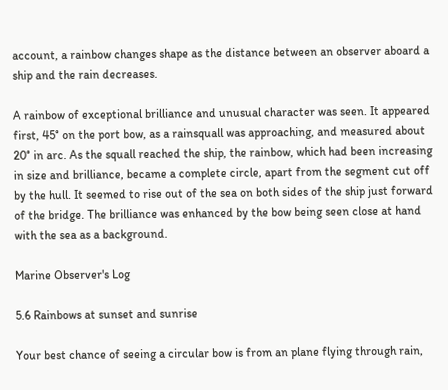account, a rainbow changes shape as the distance between an observer aboard a ship and the rain decreases.

A rainbow of exceptional brilliance and unusual character was seen. It appeared first, 45° on the port bow, as a rainsquall was approaching, and measured about 20° in arc. As the squall reached the ship, the rainbow, which had been increasing in size and brilliance, became a complete circle, apart from the segment cut off by the hull. It seemed to rise out of the sea on both sides of the ship just forward of the bridge. The brilliance was enhanced by the bow being seen close at hand with the sea as a background.

Marine Observer's Log

5.6 Rainbows at sunset and sunrise

Your best chance of seeing a circular bow is from an plane flying through rain,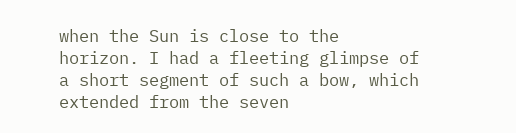when the Sun is close to the horizon. I had a fleeting glimpse of a short segment of such a bow, which extended from the seven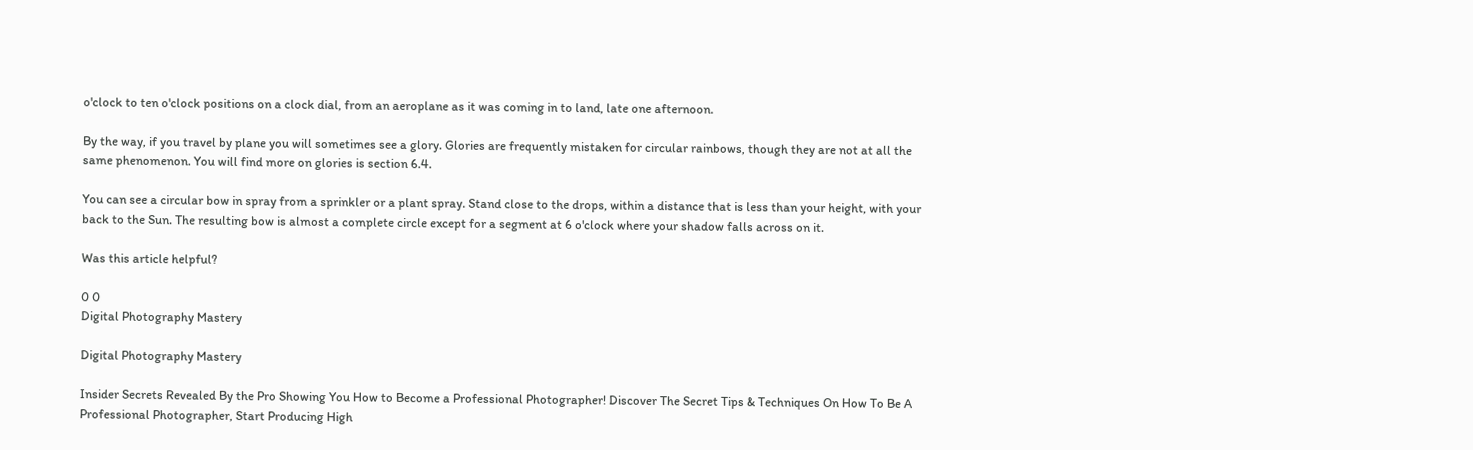o'clock to ten o'clock positions on a clock dial, from an aeroplane as it was coming in to land, late one afternoon.

By the way, if you travel by plane you will sometimes see a glory. Glories are frequently mistaken for circular rainbows, though they are not at all the same phenomenon. You will find more on glories is section 6.4.

You can see a circular bow in spray from a sprinkler or a plant spray. Stand close to the drops, within a distance that is less than your height, with your back to the Sun. The resulting bow is almost a complete circle except for a segment at 6 o'clock where your shadow falls across on it.

Was this article helpful?

0 0
Digital Photography Mastery

Digital Photography Mastery

Insider Secrets Revealed By the Pro Showing You How to Become a Professional Photographer! Discover The Secret Tips & Techniques On How To Be A Professional Photographer, Start Producing High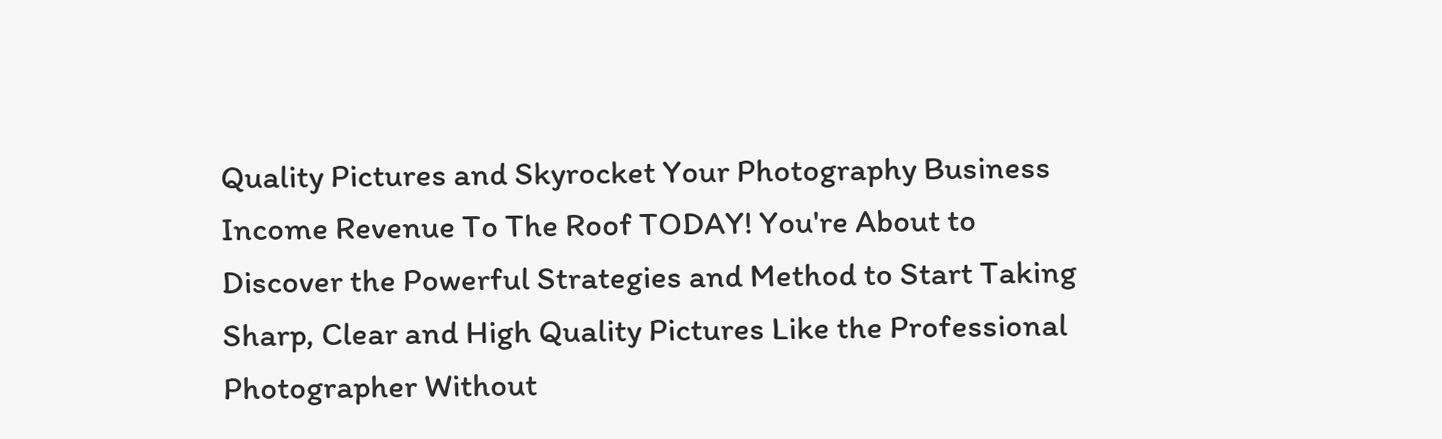Quality Pictures and Skyrocket Your Photography Business Income Revenue To The Roof TODAY! You're About to Discover the Powerful Strategies and Method to Start Taking Sharp, Clear and High Quality Pictures Like the Professional Photographer Without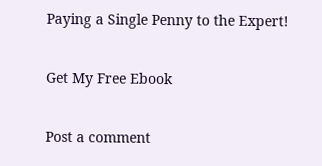Paying a Single Penny to the Expert!

Get My Free Ebook

Post a comment